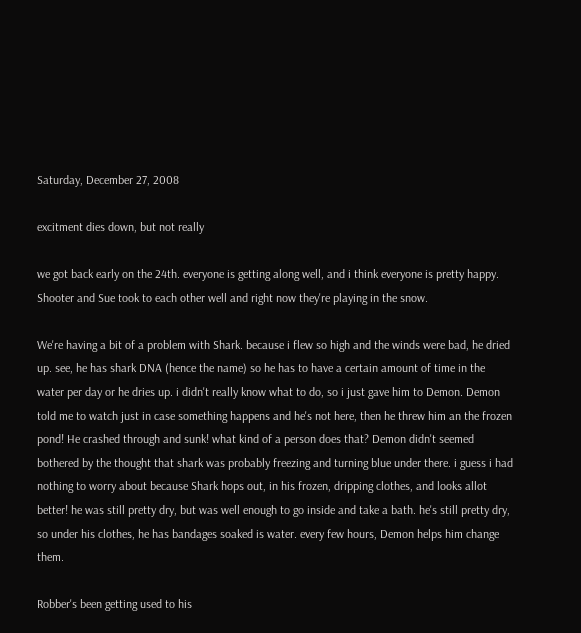Saturday, December 27, 2008

excitment dies down, but not really

we got back early on the 24th. everyone is getting along well, and i think everyone is pretty happy. Shooter and Sue took to each other well and right now they're playing in the snow.

We're having a bit of a problem with Shark. because i flew so high and the winds were bad, he dried up. see, he has shark DNA (hence the name) so he has to have a certain amount of time in the water per day or he dries up. i didn't really know what to do, so i just gave him to Demon. Demon told me to watch just in case something happens and he's not here, then he threw him an the frozen pond! He crashed through and sunk! what kind of a person does that? Demon didn't seemed bothered by the thought that shark was probably freezing and turning blue under there. i guess i had nothing to worry about because Shark hops out, in his frozen, dripping clothes, and looks allot better! he was still pretty dry, but was well enough to go inside and take a bath. he's still pretty dry, so under his clothes, he has bandages soaked is water. every few hours, Demon helps him change them.

Robber's been getting used to his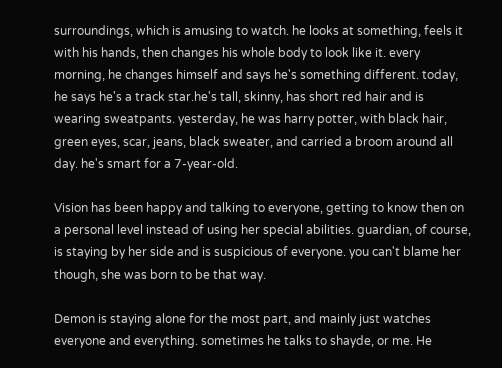surroundings, which is amusing to watch. he looks at something, feels it with his hands, then changes his whole body to look like it. every morning, he changes himself and says he's something different. today, he says he's a track star.he's tall, skinny, has short red hair and is wearing sweatpants. yesterday, he was harry potter, with black hair, green eyes, scar, jeans, black sweater, and carried a broom around all day. he's smart for a 7-year-old.

Vision has been happy and talking to everyone, getting to know then on a personal level instead of using her special abilities. guardian, of course, is staying by her side and is suspicious of everyone. you can't blame her though, she was born to be that way.

Demon is staying alone for the most part, and mainly just watches everyone and everything. sometimes he talks to shayde, or me. He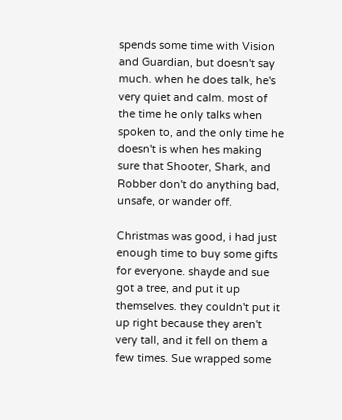spends some time with Vision and Guardian, but doesn't say much. when he does talk, he's very quiet and calm. most of the time he only talks when spoken to, and the only time he doesn't is when hes making sure that Shooter, Shark, and Robber don't do anything bad, unsafe, or wander off.

Christmas was good, i had just enough time to buy some gifts for everyone. shayde and sue got a tree, and put it up themselves. they couldn't put it up right because they aren't very tall, and it fell on them a few times. Sue wrapped some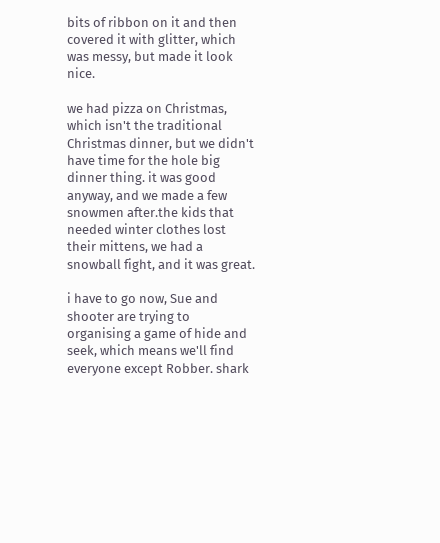bits of ribbon on it and then covered it with glitter, which was messy, but made it look nice.

we had pizza on Christmas, which isn't the traditional Christmas dinner, but we didn't have time for the hole big dinner thing. it was good anyway, and we made a few snowmen after.the kids that needed winter clothes lost their mittens, we had a snowball fight, and it was great.

i have to go now, Sue and shooter are trying to organising a game of hide and seek, which means we'll find everyone except Robber. shark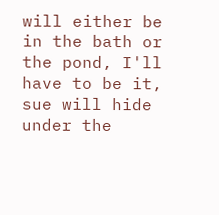will either be in the bath or the pond, I'll have to be it, sue will hide under the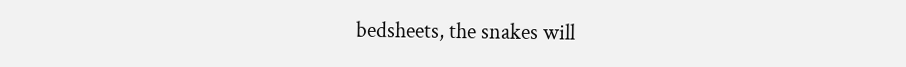bedsheets, the snakes will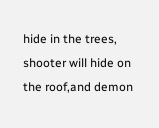hide in the trees, shooter will hide on the roof,and demon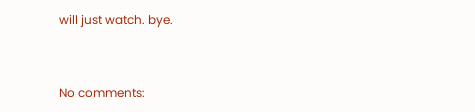will just watch. bye.


No comments: